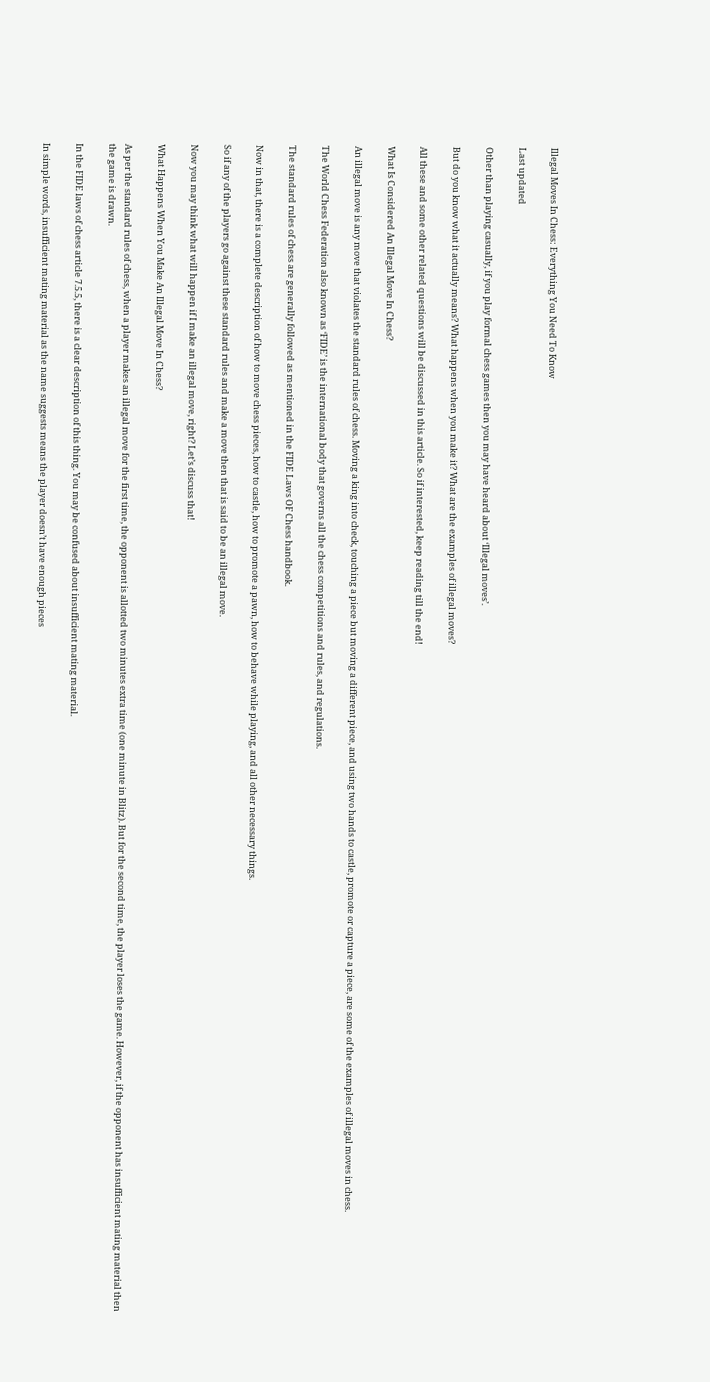Illegal Moves In Chess: Everything You Need To Know

Last updated

Other than playing casually, if you play formal chess games then you may have heard about ‘Illegal moves’.

But do you know what it actually means? What happens when you make it? What are the examples of illegal moves?

All these and some other related questions will be discussed in this article. So if interested, keep reading till the end!

What Is Considered An Illegal Move In Chess?

An illegal move is any move that violates the standard rules of chess. Moving a king into check, touching a piece but moving a different piece, and using two hands to castle, promote or capture a piece, are some of the examples of illegal moves in chess.

The World Chess Federation also known as ‘FIDE’ is the international body that governs all the chess competitions and rules, and regulations.

The standard rules of chess are generally followed as mentioned in the FIDE Laws OF Chess handbook.

Now in that, there is a complete description of how to move chess pieces, how to castle, how to promote a pawn, how to behave while playing, and all other necessary things.

So if any of the players go against these standard rules and make a move then that is said to be an illegal move.

Now you may think what will happen if I make an illegal move, right? Let’s discuss that!

What Happens When You Make An Illegal Move In Chess?

As per the standard rules of chess, when a player makes an illegal move for the first time, the opponent is allotted two minutes extra time (one minute in Blitz). But for the second time, the player loses the game. However, if the opponent has insufficient mating material then the game is drawn.

In the FIDE laws of chess article 7.5.5, there is a clear description of this thing. You may be confused about insufficient mating material.

In simple words, insufficient mating material as the name suggests means the player doesn’t have enough pieces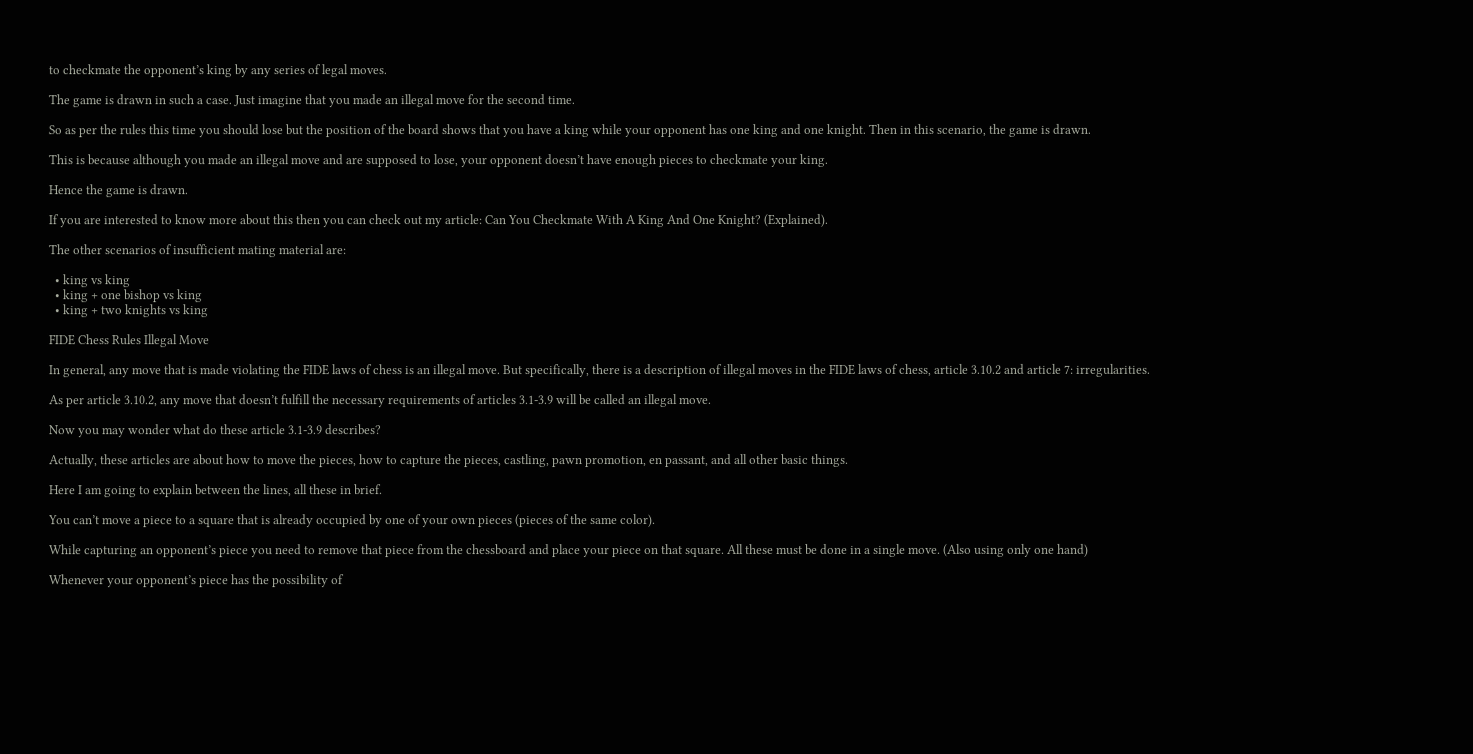to checkmate the opponent’s king by any series of legal moves.

The game is drawn in such a case. Just imagine that you made an illegal move for the second time.

So as per the rules this time you should lose but the position of the board shows that you have a king while your opponent has one king and one knight. Then in this scenario, the game is drawn.

This is because although you made an illegal move and are supposed to lose, your opponent doesn’t have enough pieces to checkmate your king.

Hence the game is drawn.

If you are interested to know more about this then you can check out my article: Can You Checkmate With A King And One Knight? (Explained).

The other scenarios of insufficient mating material are:

  • king vs king
  • king + one bishop vs king
  • king + two knights vs king

FIDE Chess Rules Illegal Move

In general, any move that is made violating the FIDE laws of chess is an illegal move. But specifically, there is a description of illegal moves in the FIDE laws of chess, article 3.10.2 and article 7: irregularities.

As per article 3.10.2, any move that doesn’t fulfill the necessary requirements of articles 3.1-3.9 will be called an illegal move.

Now you may wonder what do these article 3.1-3.9 describes?

Actually, these articles are about how to move the pieces, how to capture the pieces, castling, pawn promotion, en passant, and all other basic things.

Here I am going to explain between the lines, all these in brief.

You can’t move a piece to a square that is already occupied by one of your own pieces (pieces of the same color).

While capturing an opponent’s piece you need to remove that piece from the chessboard and place your piece on that square. All these must be done in a single move. (Also using only one hand)

Whenever your opponent’s piece has the possibility of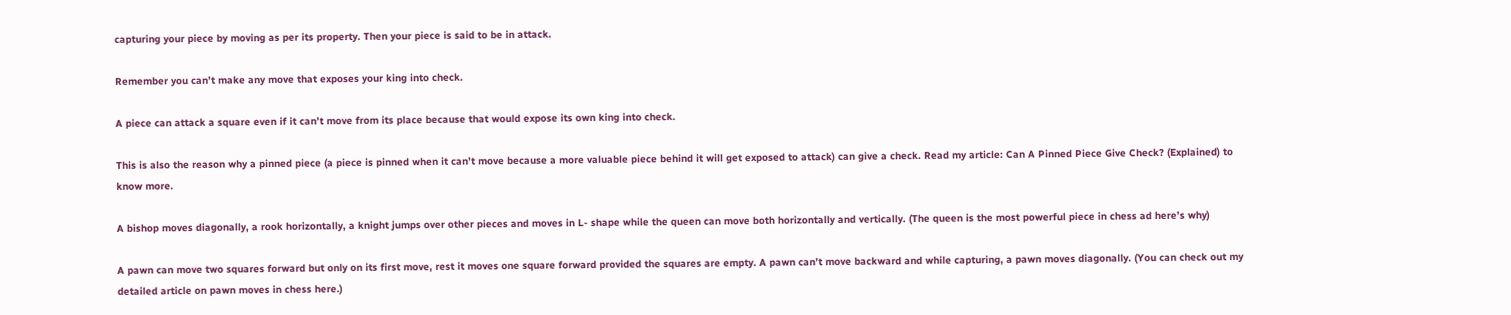capturing your piece by moving as per its property. Then your piece is said to be in attack.

Remember you can’t make any move that exposes your king into check.

A piece can attack a square even if it can’t move from its place because that would expose its own king into check.

This is also the reason why a pinned piece (a piece is pinned when it can’t move because a more valuable piece behind it will get exposed to attack) can give a check. Read my article: Can A Pinned Piece Give Check? (Explained) to know more.

A bishop moves diagonally, a rook horizontally, a knight jumps over other pieces and moves in L- shape while the queen can move both horizontally and vertically. (The queen is the most powerful piece in chess ad here’s why)

A pawn can move two squares forward but only on its first move, rest it moves one square forward provided the squares are empty. A pawn can’t move backward and while capturing, a pawn moves diagonally. (You can check out my detailed article on pawn moves in chess here.)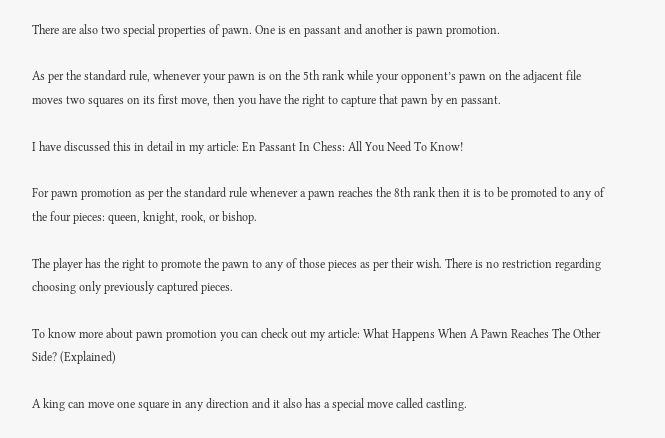There are also two special properties of pawn. One is en passant and another is pawn promotion.

As per the standard rule, whenever your pawn is on the 5th rank while your opponent’s pawn on the adjacent file moves two squares on its first move, then you have the right to capture that pawn by en passant.

I have discussed this in detail in my article: En Passant In Chess: All You Need To Know!

For pawn promotion as per the standard rule whenever a pawn reaches the 8th rank then it is to be promoted to any of the four pieces: queen, knight, rook, or bishop.

The player has the right to promote the pawn to any of those pieces as per their wish. There is no restriction regarding choosing only previously captured pieces.

To know more about pawn promotion you can check out my article: What Happens When A Pawn Reaches The Other Side? (Explained)

A king can move one square in any direction and it also has a special move called castling.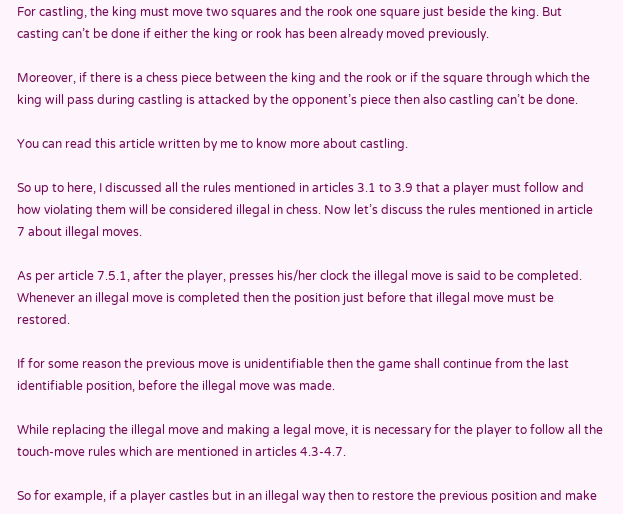For castling, the king must move two squares and the rook one square just beside the king. But casting can’t be done if either the king or rook has been already moved previously.

Moreover, if there is a chess piece between the king and the rook or if the square through which the king will pass during castling is attacked by the opponent’s piece then also castling can’t be done.

You can read this article written by me to know more about castling.

So up to here, I discussed all the rules mentioned in articles 3.1 to 3.9 that a player must follow and how violating them will be considered illegal in chess. Now let’s discuss the rules mentioned in article 7 about illegal moves.

As per article 7.5.1, after the player, presses his/her clock the illegal move is said to be completed. Whenever an illegal move is completed then the position just before that illegal move must be restored.

If for some reason the previous move is unidentifiable then the game shall continue from the last identifiable position, before the illegal move was made.

While replacing the illegal move and making a legal move, it is necessary for the player to follow all the touch-move rules which are mentioned in articles 4.3-4.7.

So for example, if a player castles but in an illegal way then to restore the previous position and make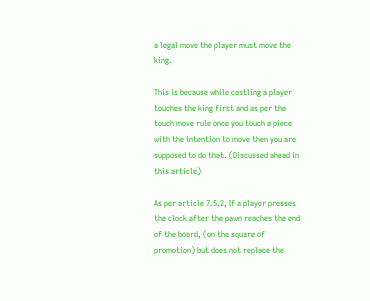a legal move the player must move the king.

This is because while castling a player touches the king first and as per the touch move rule once you touch a piece with the intention to move then you are supposed to do that. (Discussed ahead in this article)

As per article 7.5.2, If a player presses the clock after the pawn reaches the end of the board, (on the square of promotion) but does not replace the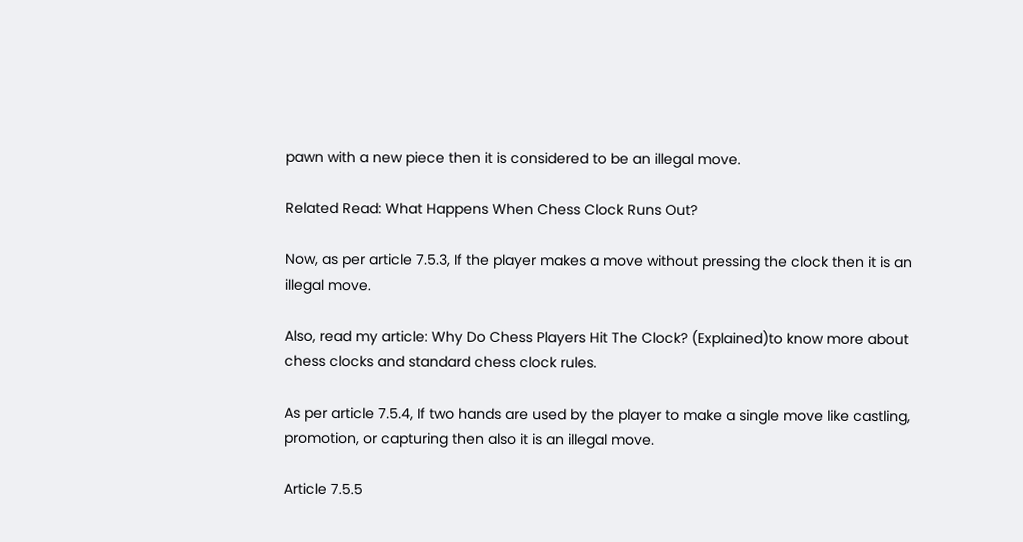pawn with a new piece then it is considered to be an illegal move.

Related Read: What Happens When Chess Clock Runs Out?

Now, as per article 7.5.3, If the player makes a move without pressing the clock then it is an illegal move.

Also, read my article: Why Do Chess Players Hit The Clock? (Explained)to know more about chess clocks and standard chess clock rules.

As per article 7.5.4, If two hands are used by the player to make a single move like castling, promotion, or capturing then also it is an illegal move.

Article 7.5.5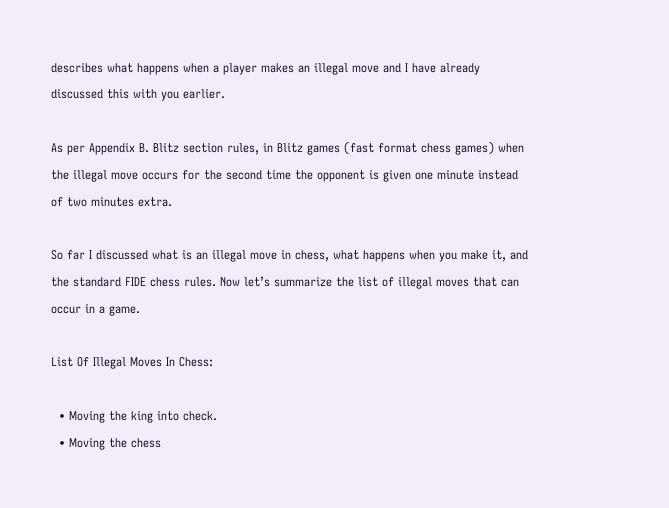describes what happens when a player makes an illegal move and I have already discussed this with you earlier.

As per Appendix B. Blitz section rules, in Blitz games (fast format chess games) when the illegal move occurs for the second time the opponent is given one minute instead of two minutes extra.

So far I discussed what is an illegal move in chess, what happens when you make it, and the standard FIDE chess rules. Now let’s summarize the list of illegal moves that can occur in a game.

List Of Illegal Moves In Chess:

  • Moving the king into check.
  • Moving the chess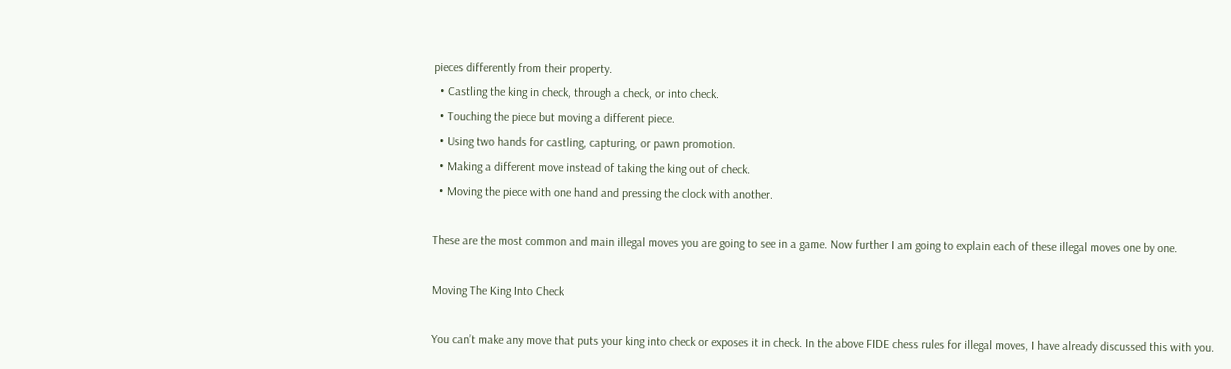pieces differently from their property.
  • Castling the king in check, through a check, or into check.
  • Touching the piece but moving a different piece.
  • Using two hands for castling, capturing, or pawn promotion.
  • Making a different move instead of taking the king out of check.
  • Moving the piece with one hand and pressing the clock with another.

These are the most common and main illegal moves you are going to see in a game. Now further I am going to explain each of these illegal moves one by one.

Moving The King Into Check

You can’t make any move that puts your king into check or exposes it in check. In the above FIDE chess rules for illegal moves, I have already discussed this with you.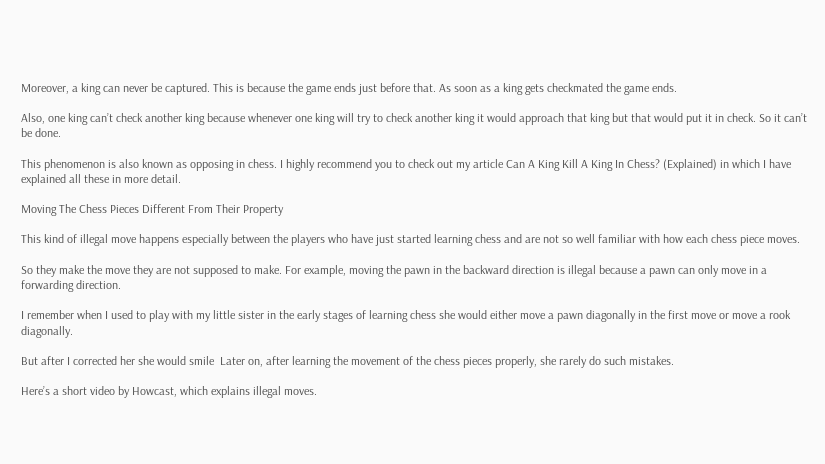Moreover, a king can never be captured. This is because the game ends just before that. As soon as a king gets checkmated the game ends.

Also, one king can’t check another king because whenever one king will try to check another king it would approach that king but that would put it in check. So it can’t be done.

This phenomenon is also known as opposing in chess. I highly recommend you to check out my article Can A King Kill A King In Chess? (Explained) in which I have explained all these in more detail.

Moving The Chess Pieces Different From Their Property

This kind of illegal move happens especially between the players who have just started learning chess and are not so well familiar with how each chess piece moves.

So they make the move they are not supposed to make. For example, moving the pawn in the backward direction is illegal because a pawn can only move in a forwarding direction.

I remember when I used to play with my little sister in the early stages of learning chess she would either move a pawn diagonally in the first move or move a rook diagonally.

But after I corrected her she would smile  Later on, after learning the movement of the chess pieces properly, she rarely do such mistakes.

Here’s a short video by Howcast, which explains illegal moves.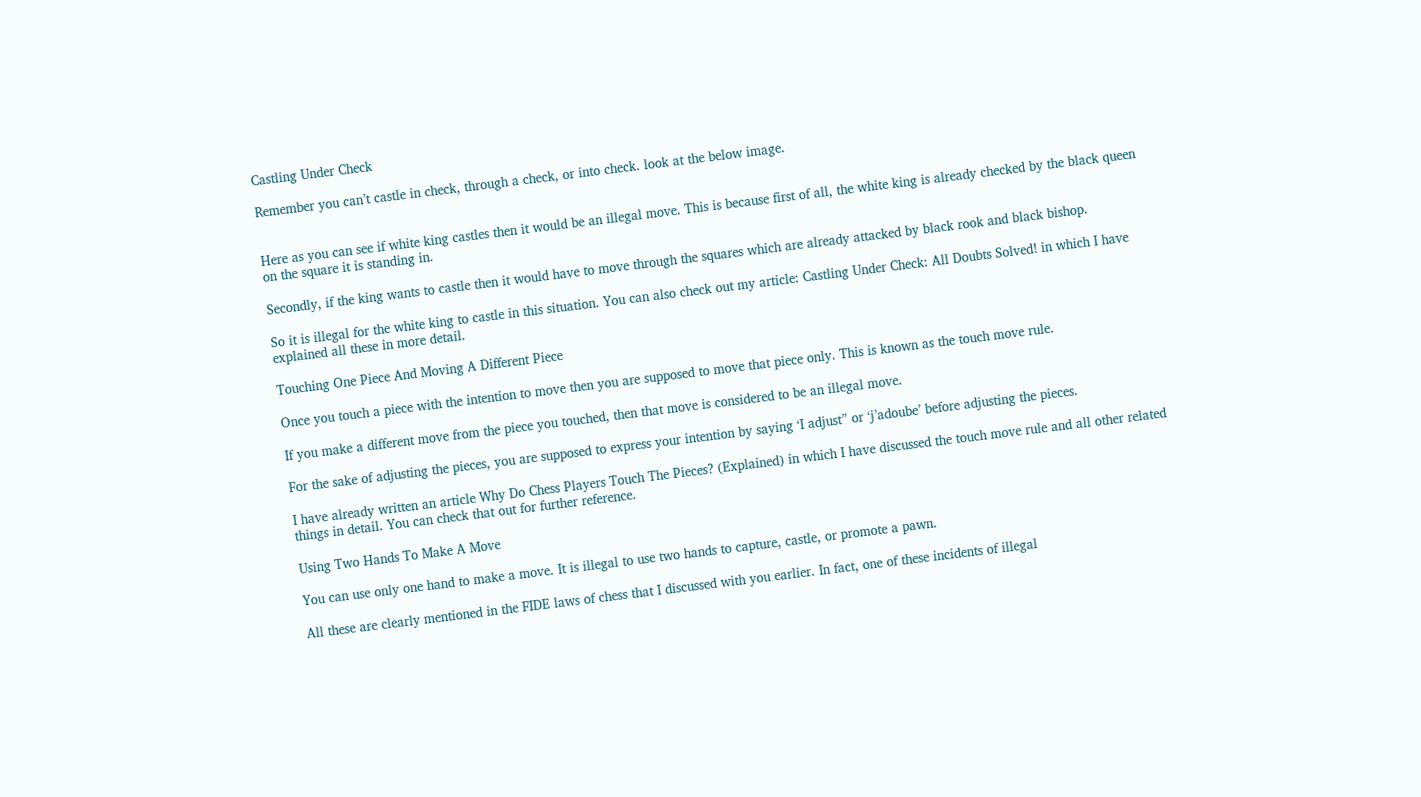Castling Under Check

Remember you can’t castle in check, through a check, or into check. look at the below image.


Here as you can see if white king castles then it would be an illegal move. This is because first of all, the white king is already checked by the black queen on the square it is standing in.

Secondly, if the king wants to castle then it would have to move through the squares which are already attacked by black rook and black bishop.

So it is illegal for the white king to castle in this situation. You can also check out my article: Castling Under Check: All Doubts Solved! in which I have explained all these in more detail.

Touching One Piece And Moving A Different Piece

Once you touch a piece with the intention to move then you are supposed to move that piece only. This is known as the touch move rule.

If you make a different move from the piece you touched, then that move is considered to be an illegal move.

For the sake of adjusting the pieces, you are supposed to express your intention by saying ‘I adjust” or ‘j’adoube’ before adjusting the pieces.

I have already written an article Why Do Chess Players Touch The Pieces? (Explained) in which I have discussed the touch move rule and all other related things in detail. You can check that out for further reference.

Using Two Hands To Make A Move

You can use only one hand to make a move. It is illegal to use two hands to capture, castle, or promote a pawn.

All these are clearly mentioned in the FIDE laws of chess that I discussed with you earlier. In fact, one of these incidents of illegal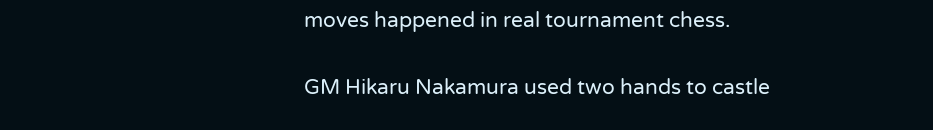moves happened in real tournament chess.

GM Hikaru Nakamura used two hands to castle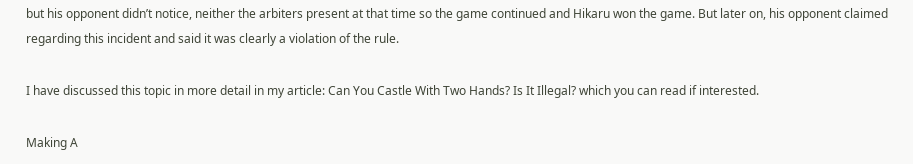but his opponent didn’t notice, neither the arbiters present at that time so the game continued and Hikaru won the game. But later on, his opponent claimed regarding this incident and said it was clearly a violation of the rule.

I have discussed this topic in more detail in my article: Can You Castle With Two Hands? Is It Illegal? which you can read if interested.

Making A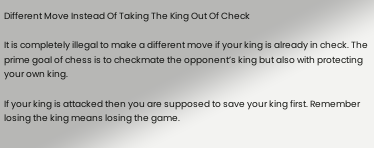Different Move Instead Of Taking The King Out Of Check

It is completely illegal to make a different move if your king is already in check. The prime goal of chess is to checkmate the opponent’s king but also with protecting your own king.

If your king is attacked then you are supposed to save your king first. Remember losing the king means losing the game.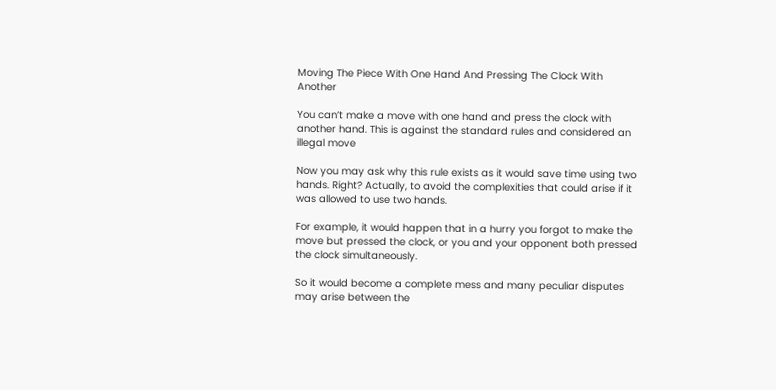Moving The Piece With One Hand And Pressing The Clock With Another

You can’t make a move with one hand and press the clock with another hand. This is against the standard rules and considered an illegal move

Now you may ask why this rule exists as it would save time using two hands. Right? Actually, to avoid the complexities that could arise if it was allowed to use two hands.

For example, it would happen that in a hurry you forgot to make the move but pressed the clock, or you and your opponent both pressed the clock simultaneously.

So it would become a complete mess and many peculiar disputes may arise between the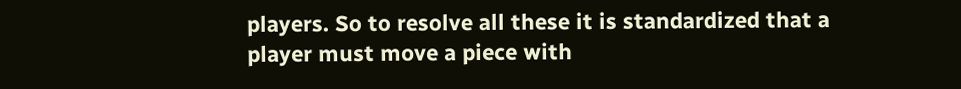players. So to resolve all these it is standardized that a player must move a piece with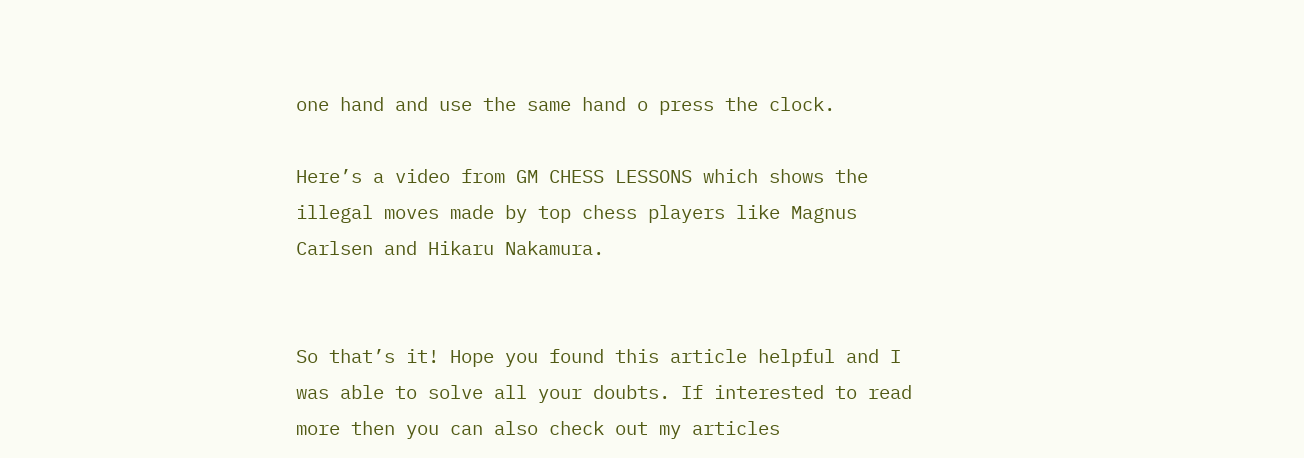one hand and use the same hand o press the clock.

Here’s a video from GM CHESS LESSONS which shows the illegal moves made by top chess players like Magnus Carlsen and Hikaru Nakamura.


So that’s it! Hope you found this article helpful and I was able to solve all your doubts. If interested to read more then you can also check out my articles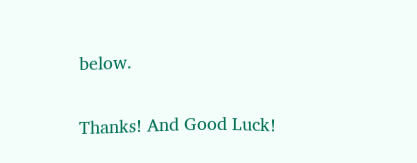below.

Thanks! And Good Luck!